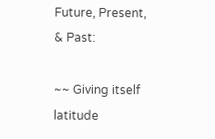Future, Present, & Past:

~~ Giving itself latitude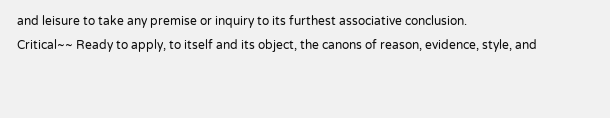and leisure to take any premise or inquiry to its furthest associative conclusion.
Critical~~ Ready to apply, to itself and its object, the canons of reason, evidence, style, and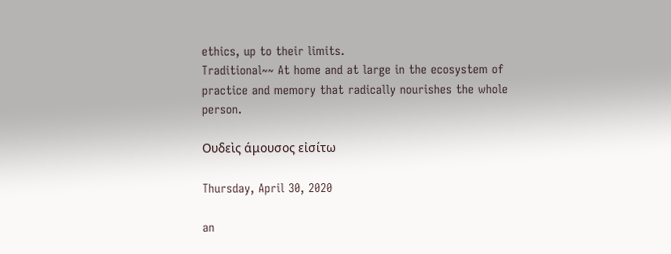ethics, up to their limits.
Traditional~~ At home and at large in the ecosystem of practice and memory that radically nourishes the whole person.

Oυδεὶς άμουσος εἰσίτω

Thursday, April 30, 2020

an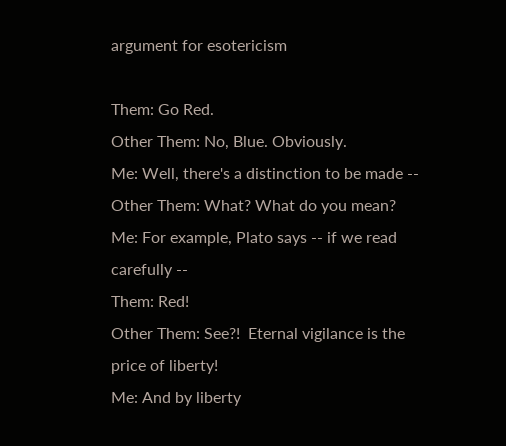argument for esotericism

Them: Go Red.
Other Them: No, Blue. Obviously.
Me: Well, there's a distinction to be made --
Other Them: What? What do you mean?
Me: For example, Plato says -- if we read carefully --
Them: Red!
Other Them: See?!  Eternal vigilance is the price of liberty!
Me: And by liberty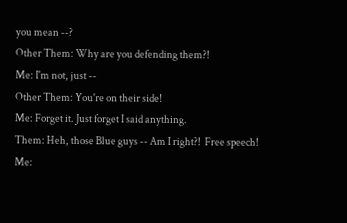you mean --?
Other Them: Why are you defending them?!
Me: I'm not, just --
Other Them: You're on their side!
Me: Forget it. Just forget I said anything.
Them: Heh, those Blue guys -- Am I right?!  Free speech!
Me: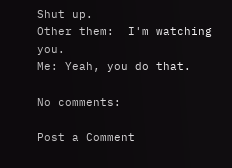Shut up.
Other them:  I'm watching you.
Me: Yeah, you do that.

No comments:

Post a Comment